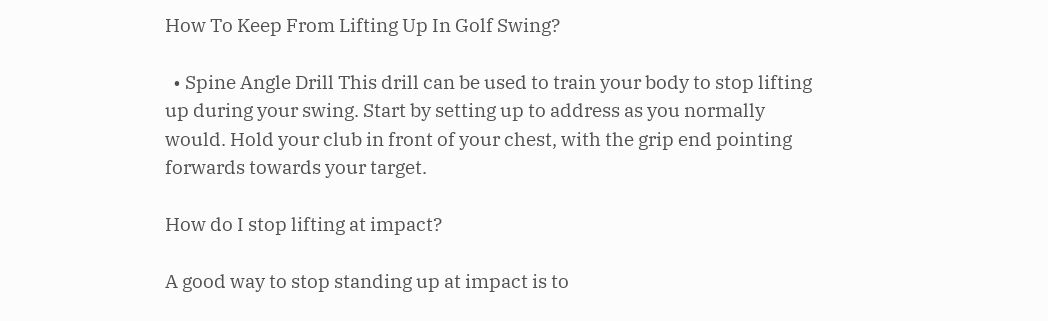How To Keep From Lifting Up In Golf Swing?

  • Spine Angle Drill This drill can be used to train your body to stop lifting up during your swing. Start by setting up to address as you normally would. Hold your club in front of your chest, with the grip end pointing forwards towards your target.

How do I stop lifting at impact?

A good way to stop standing up at impact is to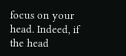focus on your head. Indeed, if the head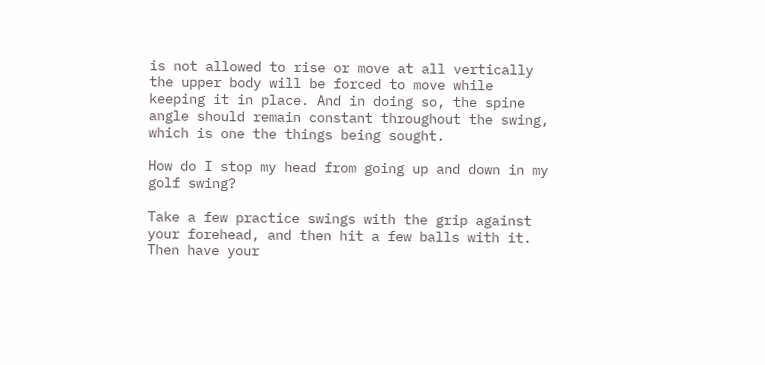is not allowed to rise or move at all vertically the upper body will be forced to move while keeping it in place. And in doing so, the spine angle should remain constant throughout the swing, which is one the things being sought.

How do I stop my head from going up and down in my golf swing?

Take a few practice swings with the grip against your forehead, and then hit a few balls with it. Then have your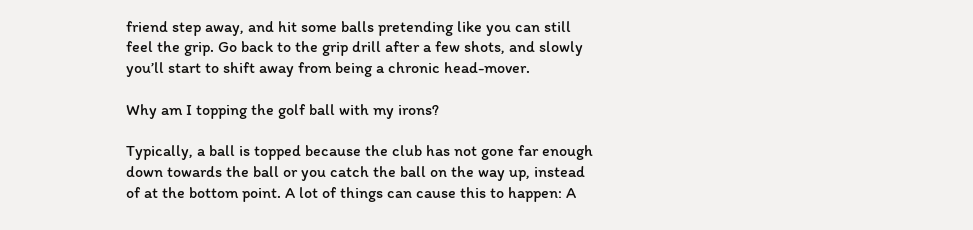friend step away, and hit some balls pretending like you can still feel the grip. Go back to the grip drill after a few shots, and slowly you’ll start to shift away from being a chronic head-mover.

Why am I topping the golf ball with my irons?

Typically, a ball is topped because the club has not gone far enough down towards the ball or you catch the ball on the way up, instead of at the bottom point. A lot of things can cause this to happen: A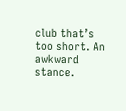club that’s too short. An awkward stance.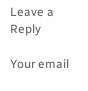Leave a Reply

Your email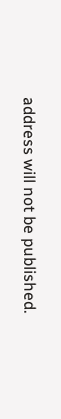address will not be published.